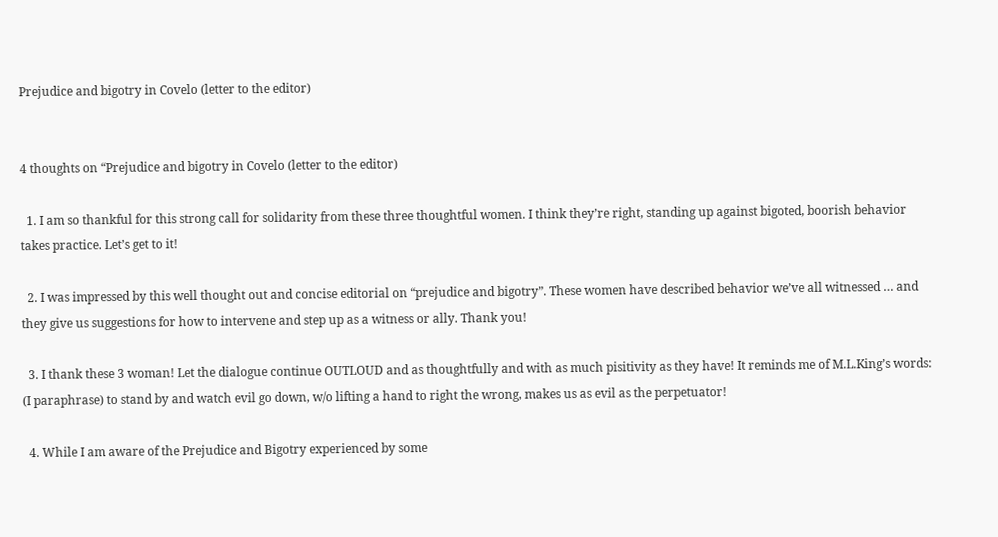Prejudice and bigotry in Covelo (letter to the editor)


4 thoughts on “Prejudice and bigotry in Covelo (letter to the editor)

  1. I am so thankful for this strong call for solidarity from these three thoughtful women. I think they’re right, standing up against bigoted, boorish behavior takes practice. Let’s get to it!

  2. I was impressed by this well thought out and concise editorial on “prejudice and bigotry”. These women have described behavior we’ve all witnessed … and they give us suggestions for how to intervene and step up as a witness or ally. Thank you!

  3. I thank these 3 woman! Let the dialogue continue OUTLOUD and as thoughtfully and with as much pisitivity as they have! It reminds me of M.L.King’s words: (I paraphrase) to stand by and watch evil go down, w/o lifting a hand to right the wrong, makes us as evil as the perpetuator!

  4. While I am aware of the Prejudice and Bigotry experienced by some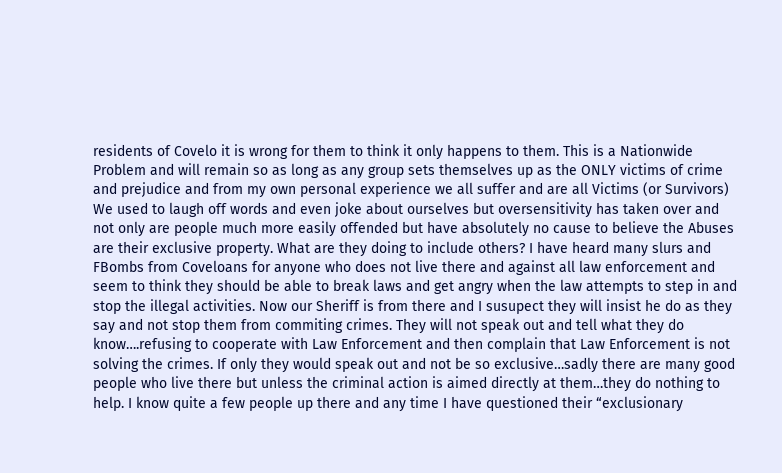residents of Covelo it is wrong for them to think it only happens to them. This is a Nationwide Problem and will remain so as long as any group sets themselves up as the ONLY victims of crime and prejudice and from my own personal experience we all suffer and are all Victims (or Survivors) We used to laugh off words and even joke about ourselves but oversensitivity has taken over and not only are people much more easily offended but have absolutely no cause to believe the Abuses are their exclusive property. What are they doing to include others? I have heard many slurs and FBombs from Coveloans for anyone who does not live there and against all law enforcement and seem to think they should be able to break laws and get angry when the law attempts to step in and stop the illegal activities. Now our Sheriff is from there and I susupect they will insist he do as they say and not stop them from commiting crimes. They will not speak out and tell what they do know….refusing to cooperate with Law Enforcement and then complain that Law Enforcement is not solving the crimes. If only they would speak out and not be so exclusive…sadly there are many good people who live there but unless the criminal action is aimed directly at them…they do nothing to help. I know quite a few people up there and any time I have questioned their “exclusionary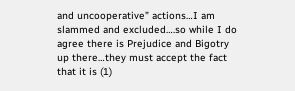and uncooperative” actions…I am slammed and excluded….so while I do agree there is Prejudice and Bigotry up there…they must accept the fact that it is (1)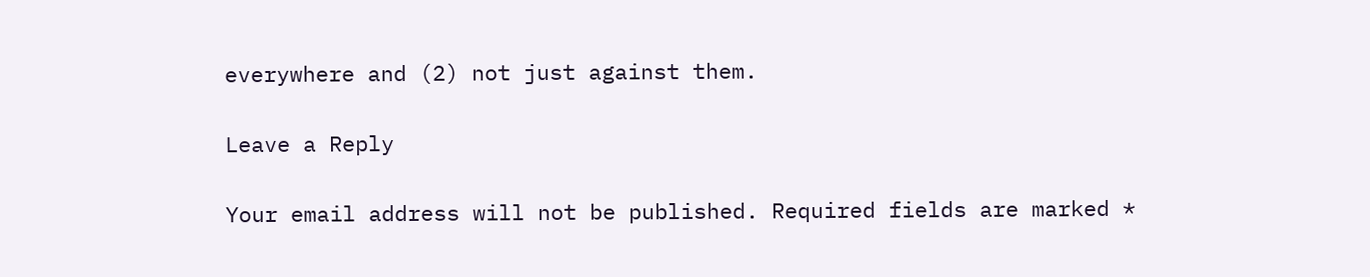everywhere and (2) not just against them.

Leave a Reply

Your email address will not be published. Required fields are marked *